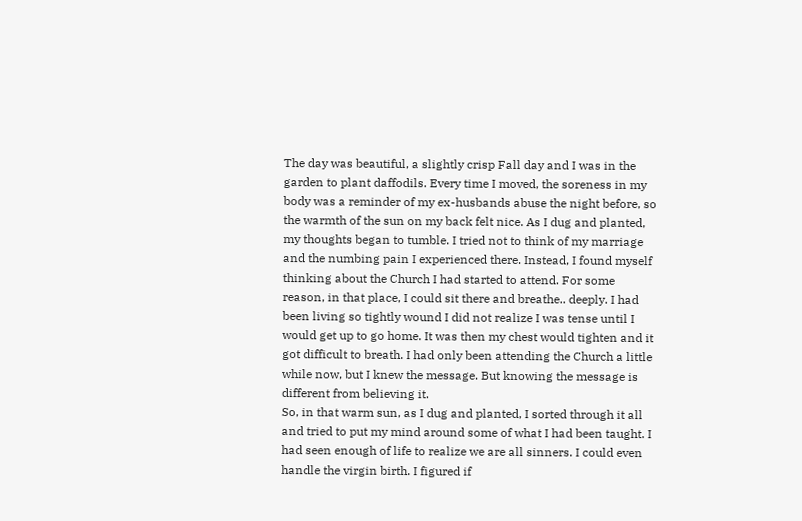The day was beautiful, a slightly crisp Fall day and I was in the garden to plant daffodils. Every time I moved, the soreness in my body was a reminder of my ex-husbands abuse the night before, so the warmth of the sun on my back felt nice. As I dug and planted, my thoughts began to tumble. I tried not to think of my marriage and the numbing pain I experienced there. Instead, I found myself thinking about the Church I had started to attend. For some reason, in that place, I could sit there and breathe.. deeply. I had been living so tightly wound I did not realize I was tense until I would get up to go home. It was then my chest would tighten and it got difficult to breath. I had only been attending the Church a little while now, but I knew the message. But knowing the message is different from believing it.
So, in that warm sun, as I dug and planted, I sorted through it all and tried to put my mind around some of what I had been taught. I had seen enough of life to realize we are all sinners. I could even handle the virgin birth. I figured if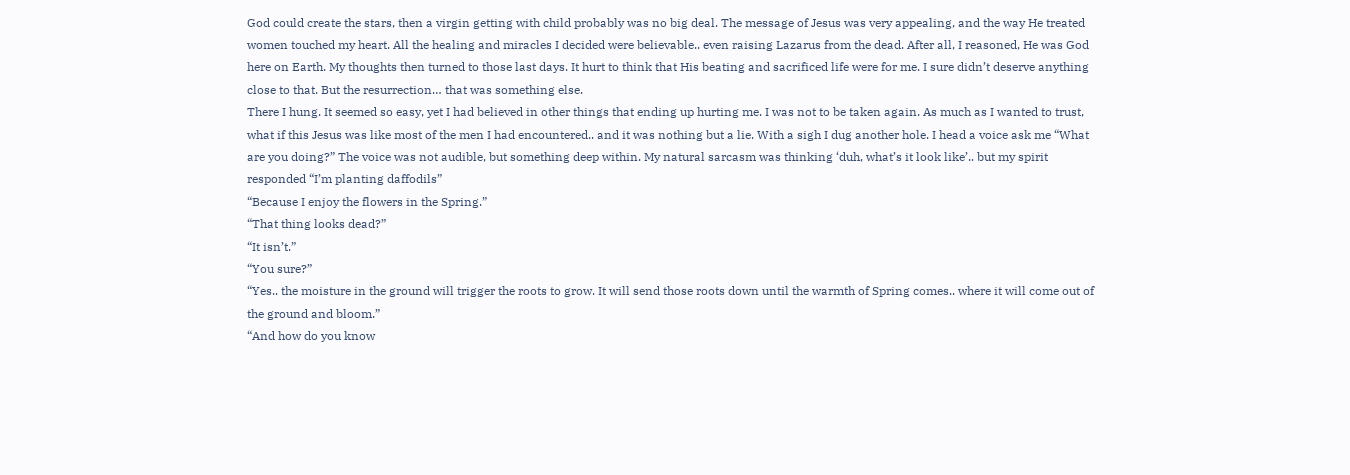God could create the stars, then a virgin getting with child probably was no big deal. The message of Jesus was very appealing, and the way He treated women touched my heart. All the healing and miracles I decided were believable.. even raising Lazarus from the dead. After all, I reasoned, He was God here on Earth. My thoughts then turned to those last days. It hurt to think that His beating and sacrificed life were for me. I sure didn’t deserve anything close to that. But the resurrection… that was something else.
There I hung. It seemed so easy, yet I had believed in other things that ending up hurting me. I was not to be taken again. As much as I wanted to trust, what if this Jesus was like most of the men I had encountered.. and it was nothing but a lie. With a sigh I dug another hole. I head a voice ask me “What are you doing?” The voice was not audible, but something deep within. My natural sarcasm was thinking ‘duh, what’s it look like’.. but my spirit responded “I’m planting daffodils”
“Because I enjoy the flowers in the Spring.”
“That thing looks dead?”
“It isn’t.”
“You sure?”
“Yes.. the moisture in the ground will trigger the roots to grow. It will send those roots down until the warmth of Spring comes.. where it will come out of the ground and bloom.”
“And how do you know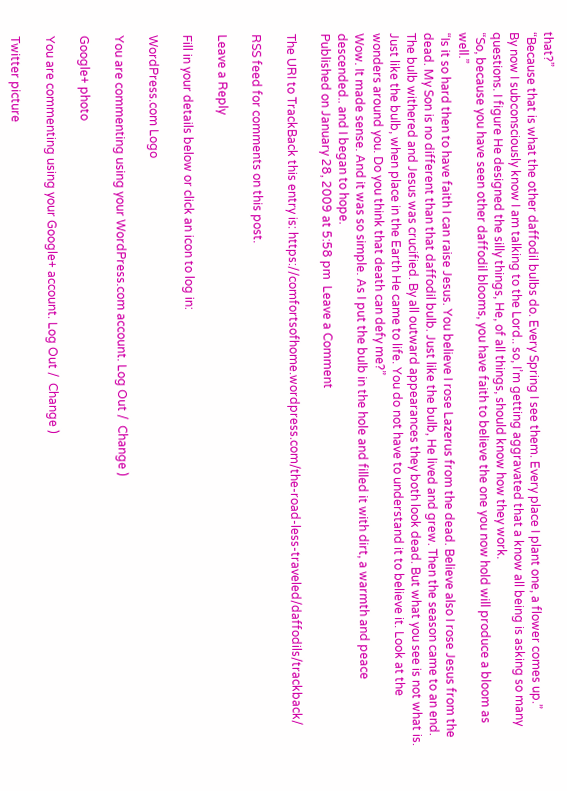that?”
“Because that is what the other daffodil bulbs do. Every Spring I see them. Every place I plant one, a flower comes up.”
By now I subconsciously know I am talking to the Lord.. so, I’m getting aggravated that a know all being is asking so many questions. I figure He designed the silly things, He, of all things, should know how they work.
“So, because you have seen other daffodil blooms, you have faith to believe the one you now hold will produce a bloom as well.”
“Is it so hard then to have faith I can raise Jesus. You believe I rose Lazerus from the dead. Believe also I rose Jesus from the dead. My Son is no different than that daffodil bulb. Just like the bulb, He lived and grew. Then the season came to an end. The bulb withered and Jesus was crucified. By all outward appearances they both look dead. But what you see is not what is. Just like the bulb, when place in the Earth He came to life. You do not have to understand it to believe it. Look at the wonders around you. Do you think that death can defy me?”
Wow. It made sense. And it was so simple. As I put the bulb in the hole and filled it with dirt, a warmth and peace descended.. and I began to hope.
Published on January 28, 2009 at 5:58 pm  Leave a Comment

The URI to TrackBack this entry is: https://comfortsofhome.wordpress.com/the-road-less-traveled/daffodils/trackback/

RSS feed for comments on this post.

Leave a Reply

Fill in your details below or click an icon to log in:

WordPress.com Logo

You are commenting using your WordPress.com account. Log Out /  Change )

Google+ photo

You are commenting using your Google+ account. Log Out /  Change )

Twitter picture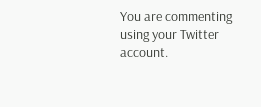You are commenting using your Twitter account.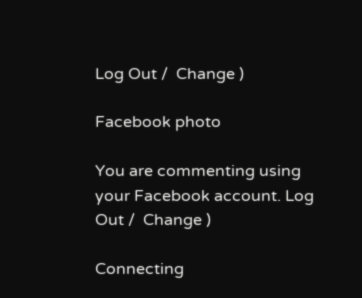Log Out /  Change )

Facebook photo

You are commenting using your Facebook account. Log Out /  Change )

Connecting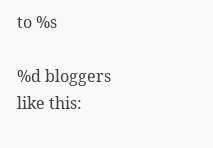to %s

%d bloggers like this: